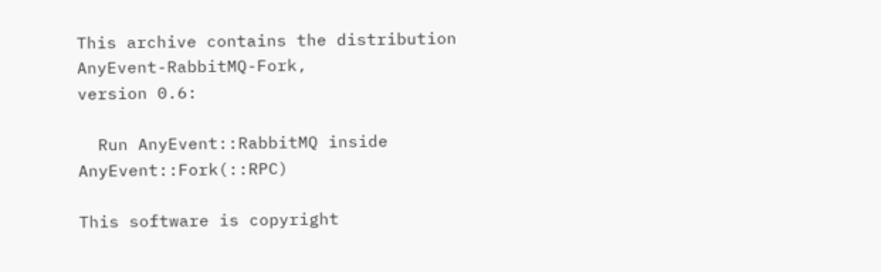This archive contains the distribution AnyEvent-RabbitMQ-Fork,
version 0.6:

  Run AnyEvent::RabbitMQ inside AnyEvent::Fork(::RPC)

This software is copyright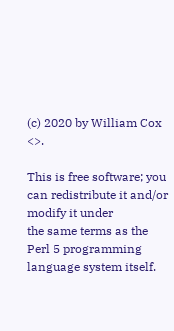(c) 2020 by William Cox <>.

This is free software; you can redistribute it and/or modify it under
the same terms as the Perl 5 programming language system itself.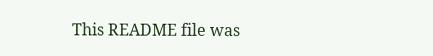This README file was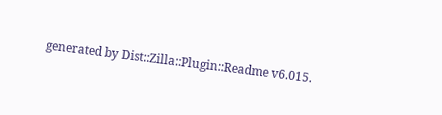generated by Dist::Zilla::Plugin::Readme v6.015.